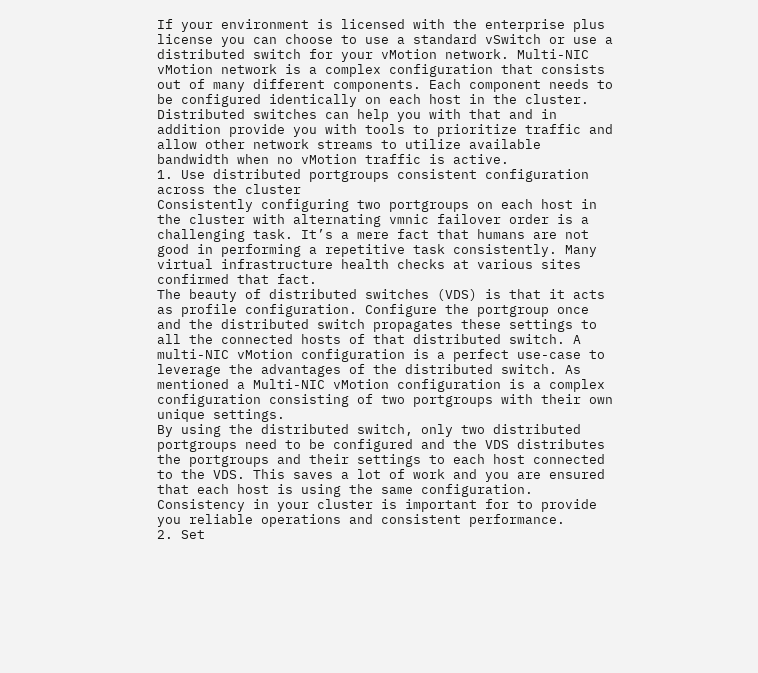If your environment is licensed with the enterprise plus license you can choose to use a standard vSwitch or use a distributed switch for your vMotion network. Multi-NIC vMotion network is a complex configuration that consists out of many different components. Each component needs to be configured identically on each host in the cluster. Distributed switches can help you with that and in addition provide you with tools to prioritize traffic and allow other network streams to utilize available bandwidth when no vMotion traffic is active.
1. Use distributed portgroups consistent configuration across the cluster
Consistently configuring two portgroups on each host in the cluster with alternating vmnic failover order is a challenging task. It’s a mere fact that humans are not good in performing a repetitive task consistently. Many virtual infrastructure health checks at various sites confirmed that fact.
The beauty of distributed switches (VDS) is that it acts as profile configuration. Configure the portgroup once and the distributed switch propagates these settings to all the connected hosts of that distributed switch. A multi-NIC vMotion configuration is a perfect use-case to leverage the advantages of the distributed switch. As mentioned a Multi-NIC vMotion configuration is a complex configuration consisting of two portgroups with their own unique settings.
By using the distributed switch, only two distributed portgroups need to be configured and the VDS distributes the portgroups and their settings to each host connected to the VDS. This saves a lot of work and you are ensured that each host is using the same configuration. Consistency in your cluster is important for to provide you reliable operations and consistent performance.
2. Set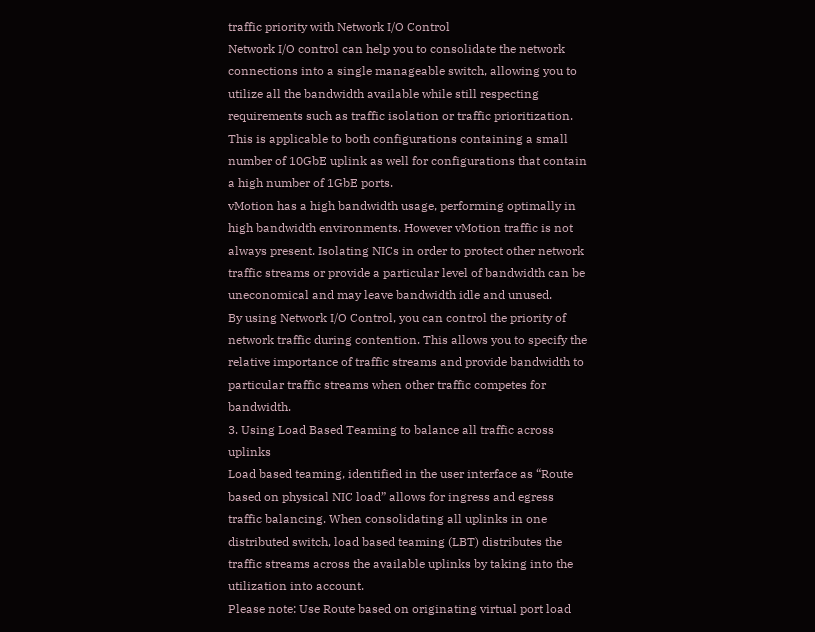traffic priority with Network I/O Control
Network I/O control can help you to consolidate the network connections into a single manageable switch, allowing you to utilize all the bandwidth available while still respecting requirements such as traffic isolation or traffic prioritization. This is applicable to both configurations containing a small number of 10GbE uplink as well for configurations that contain a high number of 1GbE ports.
vMotion has a high bandwidth usage, performing optimally in high bandwidth environments. However vMotion traffic is not always present. Isolating NICs in order to protect other network traffic streams or provide a particular level of bandwidth can be uneconomical and may leave bandwidth idle and unused.
By using Network I/O Control, you can control the priority of network traffic during contention. This allows you to specify the relative importance of traffic streams and provide bandwidth to particular traffic streams when other traffic competes for bandwidth.
3. Using Load Based Teaming to balance all traffic across uplinks
Load based teaming, identified in the user interface as “Route based on physical NIC load” allows for ingress and egress traffic balancing. When consolidating all uplinks in one distributed switch, load based teaming (LBT) distributes the traffic streams across the available uplinks by taking into the utilization into account.
Please note: Use Route based on originating virtual port load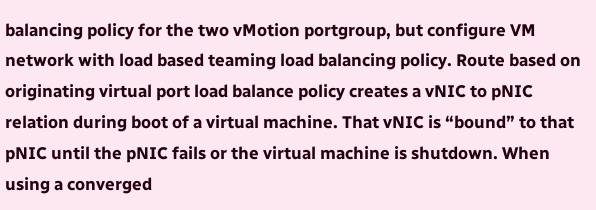balancing policy for the two vMotion portgroup, but configure VM network with load based teaming load balancing policy. Route based on originating virtual port load balance policy creates a vNIC to pNIC relation during boot of a virtual machine. That vNIC is “bound” to that pNIC until the pNIC fails or the virtual machine is shutdown. When using a converged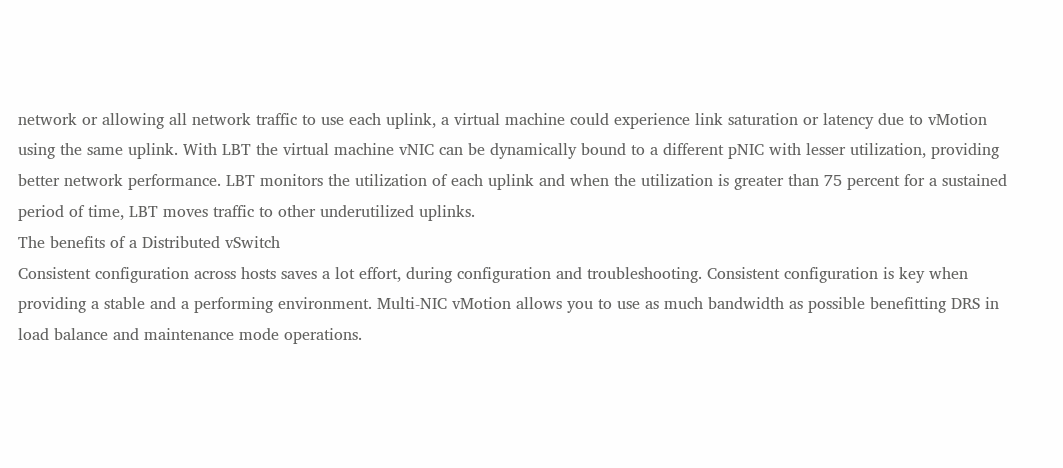network or allowing all network traffic to use each uplink, a virtual machine could experience link saturation or latency due to vMotion using the same uplink. With LBT the virtual machine vNIC can be dynamically bound to a different pNIC with lesser utilization, providing better network performance. LBT monitors the utilization of each uplink and when the utilization is greater than 75 percent for a sustained period of time, LBT moves traffic to other underutilized uplinks.
The benefits of a Distributed vSwitch
Consistent configuration across hosts saves a lot effort, during configuration and troubleshooting. Consistent configuration is key when providing a stable and a performing environment. Multi-NIC vMotion allows you to use as much bandwidth as possible benefitting DRS in load balance and maintenance mode operations.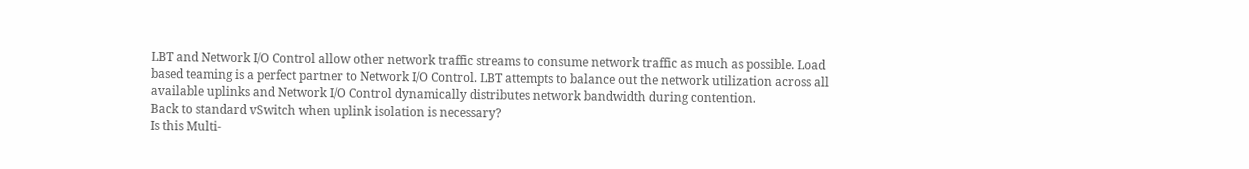LBT and Network I/O Control allow other network traffic streams to consume network traffic as much as possible. Load based teaming is a perfect partner to Network I/O Control. LBT attempts to balance out the network utilization across all available uplinks and Network I/O Control dynamically distributes network bandwidth during contention.
Back to standard vSwitch when uplink isolation is necessary?
Is this Multi-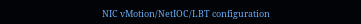NIC vMotion/NetIOC/LBT configuration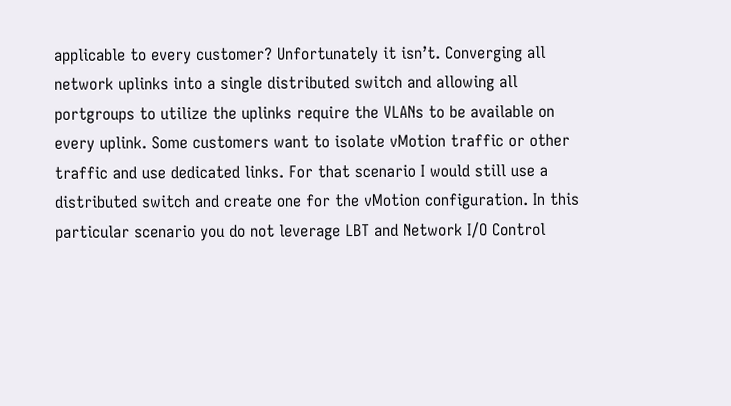applicable to every customer? Unfortunately it isn’t. Converging all network uplinks into a single distributed switch and allowing all portgroups to utilize the uplinks require the VLANs to be available on every uplink. Some customers want to isolate vMotion traffic or other traffic and use dedicated links. For that scenario I would still use a distributed switch and create one for the vMotion configuration. In this particular scenario you do not leverage LBT and Network I/O Control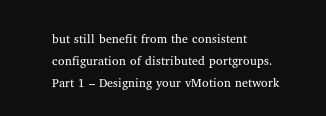but still benefit from the consistent configuration of distributed portgroups.
Part 1 – Designing your vMotion network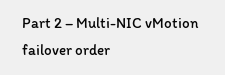Part 2 – Multi-NIC vMotion failover order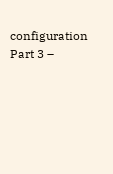configuration
Part 3 –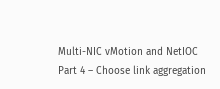Multi-NIC vMotion and NetIOC
Part 4 – Choose link aggregation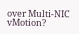over Multi-NIC vMotion?